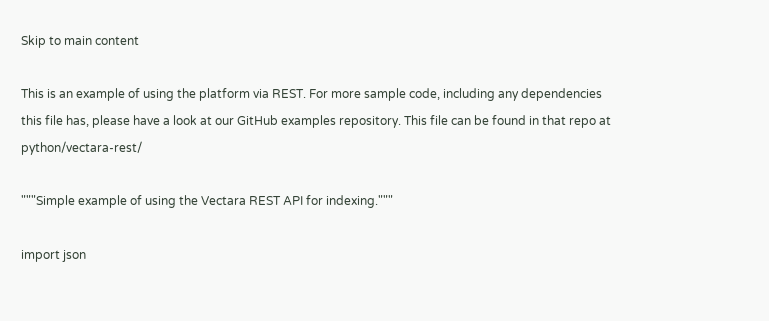Skip to main content

This is an example of using the platform via REST. For more sample code, including any dependencies this file has, please have a look at our GitHub examples repository. This file can be found in that repo at python/vectara-rest/

"""Simple example of using the Vectara REST API for indexing."""

import json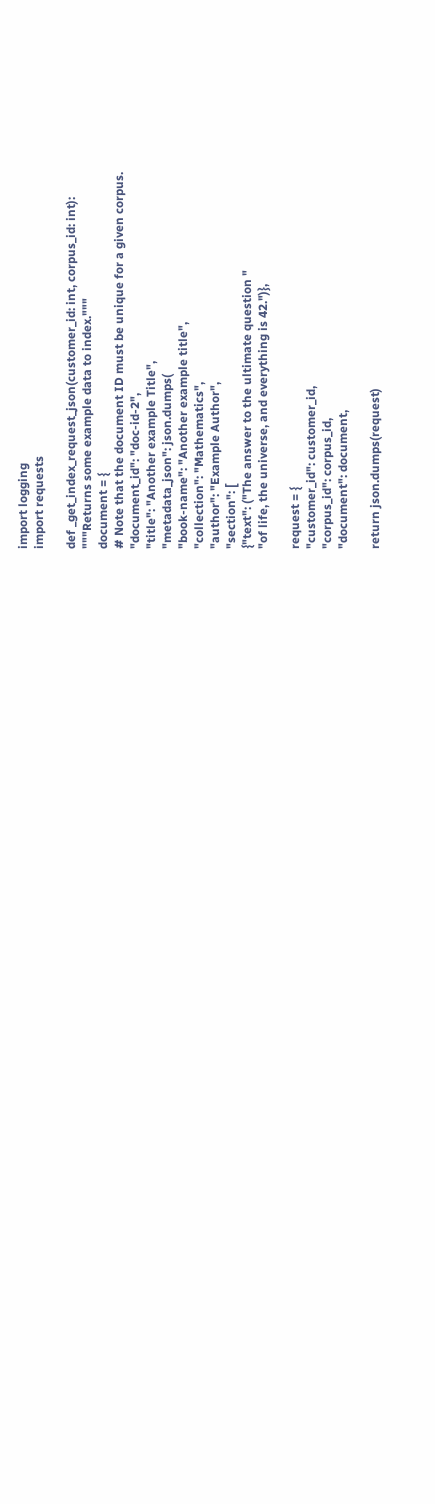import logging
import requests

def _get_index_request_json(customer_id: int, corpus_id: int):
"""Returns some example data to index."""
document = {
# Note that the document ID must be unique for a given corpus.
"document_id": "doc-id-2",
"title": "Another example Title",
"metadata_json": json.dumps(
"book-name": "Another example title",
"collection": "Mathematics",
"author": "Example Author",
"section": [
{"text": ("The answer to the ultimate question "
"of life, the universe, and everything is 42.")},

request = {
"customer_id": customer_id,
"corpus_id": corpus_id,
"document": document,

return json.dumps(request)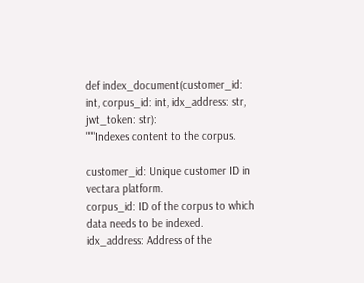def index_document(customer_id: int, corpus_id: int, idx_address: str, jwt_token: str):
"""Indexes content to the corpus.

customer_id: Unique customer ID in vectara platform.
corpus_id: ID of the corpus to which data needs to be indexed.
idx_address: Address of the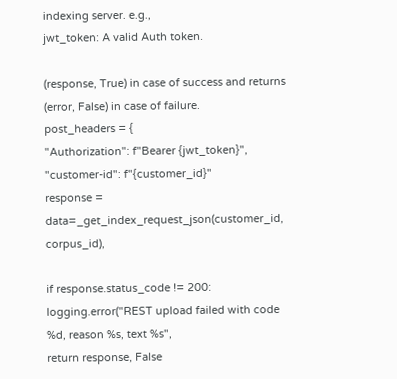indexing server. e.g.,
jwt_token: A valid Auth token.

(response, True) in case of success and returns (error, False) in case of failure.
post_headers = {
"Authorization": f"Bearer {jwt_token}",
"customer-id": f"{customer_id}"
response =
data=_get_index_request_json(customer_id, corpus_id),

if response.status_code != 200:
logging.error("REST upload failed with code %d, reason %s, text %s",
return response, False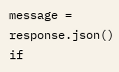message = response.json()
if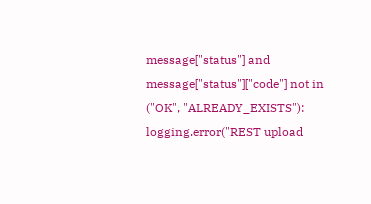message["status"] and message["status"]["code"] not in ("OK", "ALREADY_EXISTS"):
logging.error("REST upload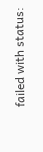failed with status: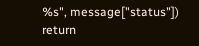%s", message["status"])
return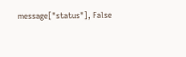message["status"], False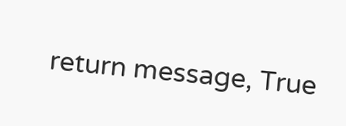return message, True